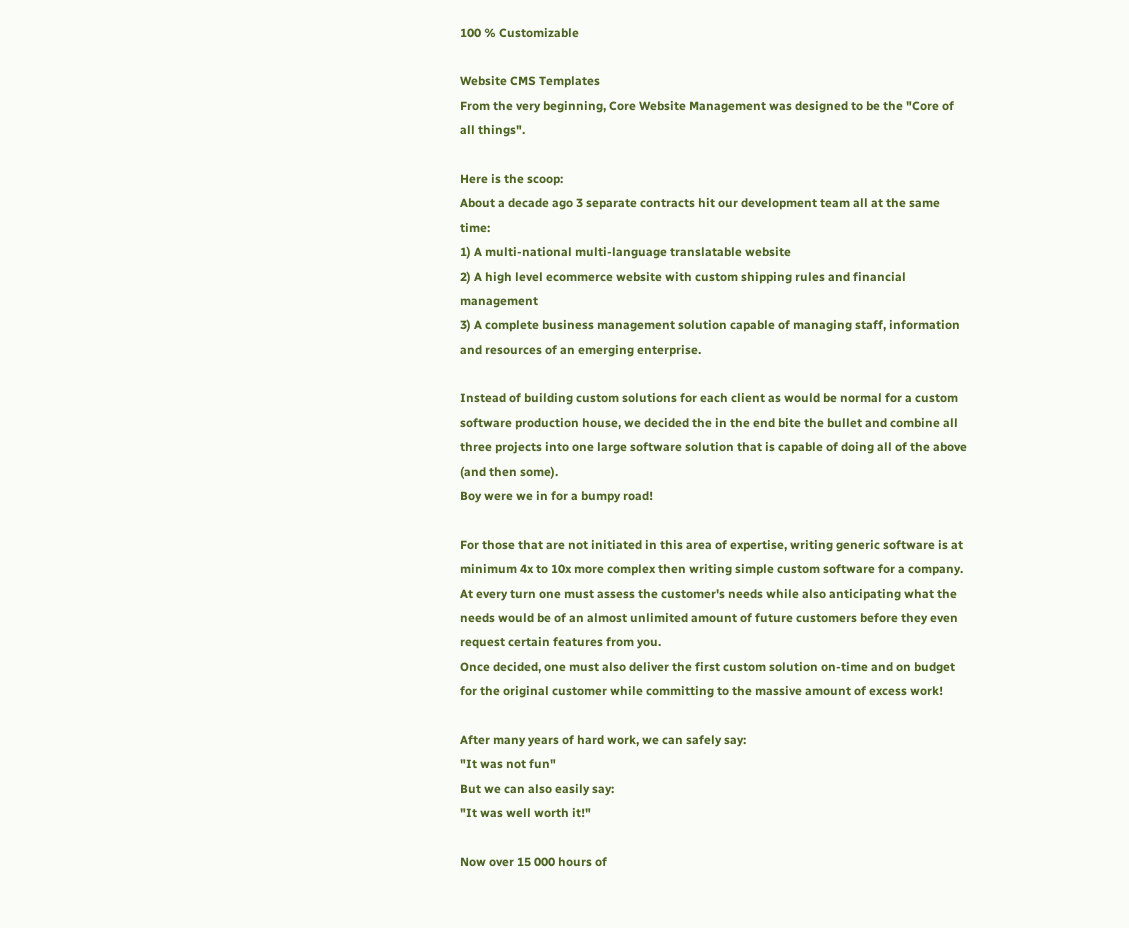100 % Customizable

Website CMS Templates
From the very beginning, Core Website Management was designed to be the "Core of all things".

Here is the scoop:
About a decade ago 3 separate contracts hit our development team all at the same time:
1) A multi-national multi-language translatable website
2) A high level ecommerce website with custom shipping rules and financial management
3) A complete business management solution capable of managing staff, information and resources of an emerging enterprise.

Instead of building custom solutions for each client as would be normal for a custom software production house, we decided the in the end bite the bullet and combine all three projects into one large software solution that is capable of doing all of the above (and then some).
Boy were we in for a bumpy road!

For those that are not initiated in this area of expertise, writing generic software is at minimum 4x to 10x more complex then writing simple custom software for a company.  At every turn one must assess the customer's needs while also anticipating what the needs would be of an almost unlimited amount of future customers before they even request certain features from you.
Once decided, one must also deliver the first custom solution on-time and on budget for the original customer while committing to the massive amount of excess work!

After many years of hard work, we can safely say:
"It was not fun"
But we can also easily say:
"It was well worth it!"

Now over 15 000 hours of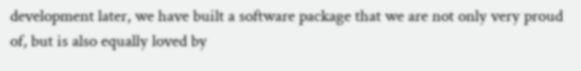development later, we have built a software package that we are not only very proud of, but is also equally loved by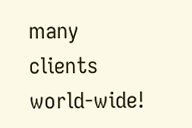many clients world-wide!